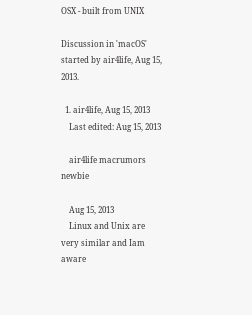OSX - built from UNIX

Discussion in 'macOS' started by air4life, Aug 15, 2013.

  1. air4life, Aug 15, 2013
    Last edited: Aug 15, 2013

    air4life macrumors newbie

    Aug 15, 2013
    Linux and Unix are very similar and Iam aware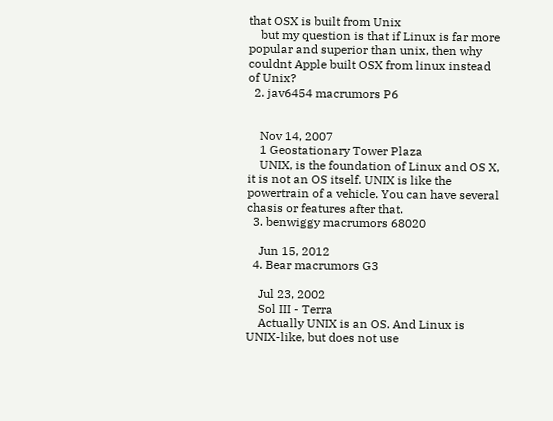that OSX is built from Unix
    but my question is that if Linux is far more popular and superior than unix, then why couldnt Apple built OSX from linux instead of Unix?
  2. jav6454 macrumors P6


    Nov 14, 2007
    1 Geostationary Tower Plaza
    UNIX, is the foundation of Linux and OS X, it is not an OS itself. UNIX is like the powertrain of a vehicle. You can have several chasis or features after that.
  3. benwiggy macrumors 68020

    Jun 15, 2012
  4. Bear macrumors G3

    Jul 23, 2002
    Sol III - Terra
    Actually UNIX is an OS. And Linux is UNIX-like, but does not use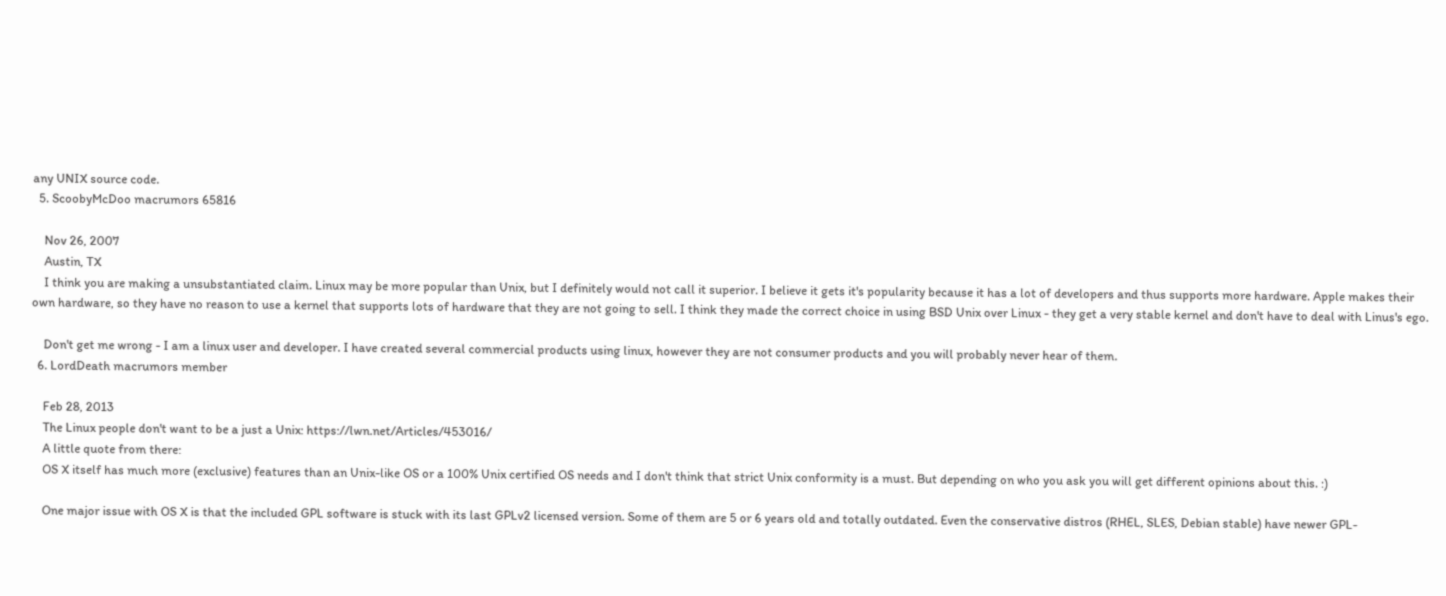any UNIX source code.
  5. ScoobyMcDoo macrumors 65816

    Nov 26, 2007
    Austin, TX
    I think you are making a unsubstantiated claim. Linux may be more popular than Unix, but I definitely would not call it superior. I believe it gets it's popularity because it has a lot of developers and thus supports more hardware. Apple makes their own hardware, so they have no reason to use a kernel that supports lots of hardware that they are not going to sell. I think they made the correct choice in using BSD Unix over Linux - they get a very stable kernel and don't have to deal with Linus's ego.

    Don't get me wrong - I am a linux user and developer. I have created several commercial products using linux, however they are not consumer products and you will probably never hear of them.
  6. LordDeath macrumors member

    Feb 28, 2013
    The Linux people don't want to be a just a Unix: https://lwn.net/Articles/453016/
    A little quote from there:
    OS X itself has much more (exclusive) features than an Unix-like OS or a 100% Unix certified OS needs and I don't think that strict Unix conformity is a must. But depending on who you ask you will get different opinions about this. :)

    One major issue with OS X is that the included GPL software is stuck with its last GPLv2 licensed version. Some of them are 5 or 6 years old and totally outdated. Even the conservative distros (RHEL, SLES, Debian stable) have newer GPL-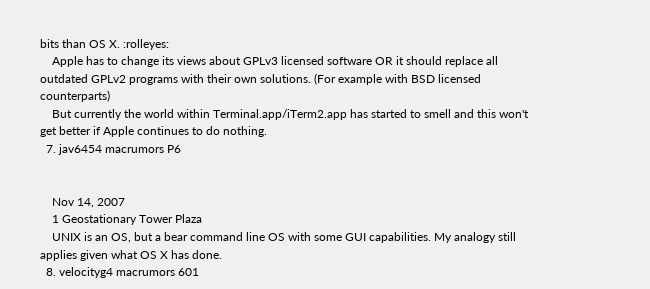bits than OS X. :rolleyes:
    Apple has to change its views about GPLv3 licensed software OR it should replace all outdated GPLv2 programs with their own solutions. (For example with BSD licensed counterparts)
    But currently the world within Terminal.app/iTerm2.app has started to smell and this won't get better if Apple continues to do nothing.
  7. jav6454 macrumors P6


    Nov 14, 2007
    1 Geostationary Tower Plaza
    UNIX is an OS, but a bear command line OS with some GUI capabilities. My analogy still applies given what OS X has done.
  8. velocityg4 macrumors 601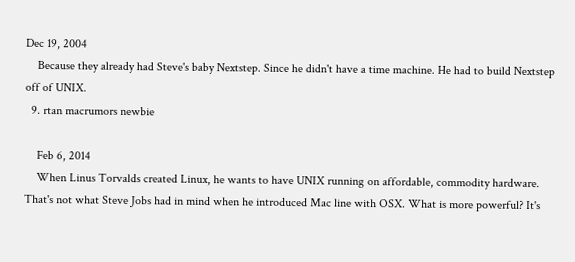Dec 19, 2004
    Because they already had Steve's baby Nextstep. Since he didn't have a time machine. He had to build Nextstep off of UNIX.
  9. rtan macrumors newbie

    Feb 6, 2014
    When Linus Torvalds created Linux, he wants to have UNIX running on affordable, commodity hardware. That's not what Steve Jobs had in mind when he introduced Mac line with OSX. What is more powerful? It's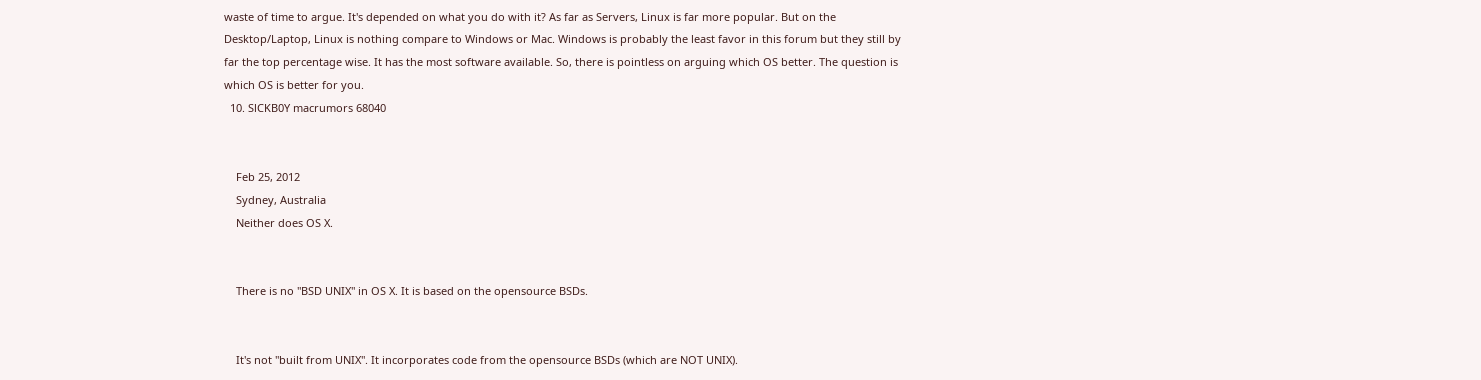waste of time to argue. It's depended on what you do with it? As far as Servers, Linux is far more popular. But on the Desktop/Laptop, Linux is nothing compare to Windows or Mac. Windows is probably the least favor in this forum but they still by far the top percentage wise. It has the most software available. So, there is pointless on arguing which OS better. The question is which OS is better for you.
  10. SlCKB0Y macrumors 68040


    Feb 25, 2012
    Sydney, Australia
    Neither does OS X.


    There is no "BSD UNIX" in OS X. It is based on the opensource BSDs.


    It's not "built from UNIX". It incorporates code from the opensource BSDs (which are NOT UNIX).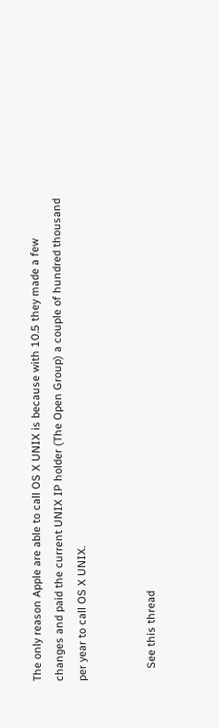The only reason Apple are able to call OS X UNIX is because with 10.5 they made a few changes and paid the current UNIX IP holder (The Open Group) a couple of hundred thousand per year to call OS X UNIX.


    See this thread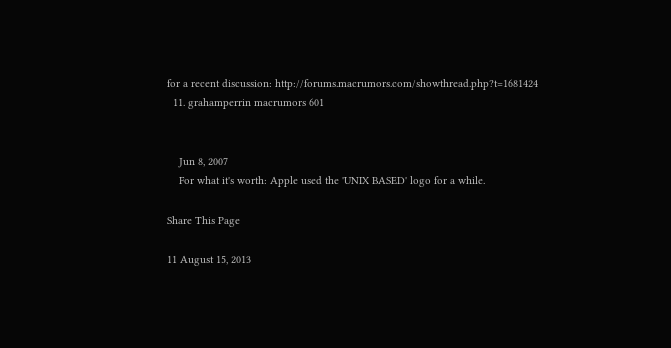for a recent discussion: http://forums.macrumors.com/showthread.php?t=1681424
  11. grahamperrin macrumors 601


    Jun 8, 2007
    For what it's worth: Apple used the 'UNIX BASED' logo for a while.

Share This Page

11 August 15, 2013